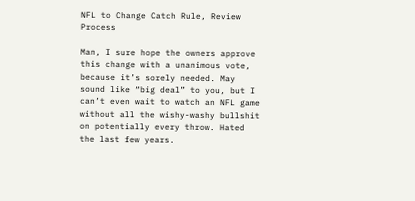NFL to Change Catch Rule, Review Process

Man, I sure hope the owners approve this change with a unanimous vote, because it’s sorely needed. May sound like “big deal” to you, but I can’t even wait to watch an NFL game without all the wishy-washy bullshit on potentially every throw. Hated the last few years.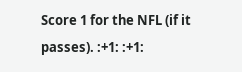Score 1 for the NFL (if it passes). :+1: :+1: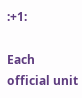:+1:

Each official unit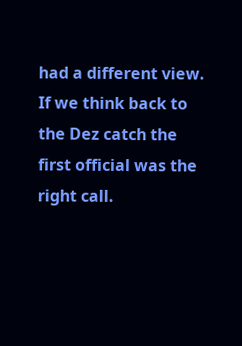had a different view. If we think back to the Dez catch the first official was the right call.